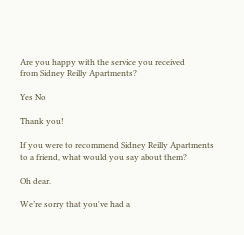Are you happy with the service you received
from Sidney Reilly Apartments?

Yes No

Thank you!

If you were to recommend Sidney Reilly Apartments
to a friend, what would you say about them?

Oh dear.

We’re sorry that you've had a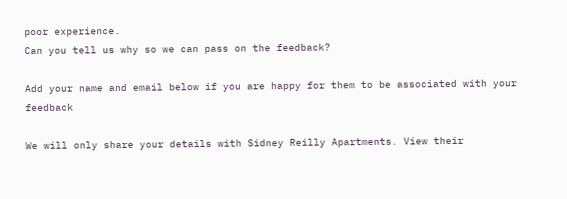poor experience.
Can you tell us why so we can pass on the feedback?

Add your name and email below if you are happy for them to be associated with your feedback

We will only share your details with Sidney Reilly Apartments. View their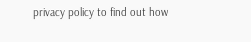privacy policy to find out how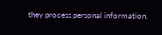they process personal information.